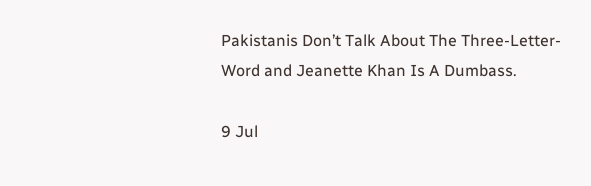Pakistanis Don’t Talk About The Three-Letter-Word and Jeanette Khan Is A Dumbass.

9 Jul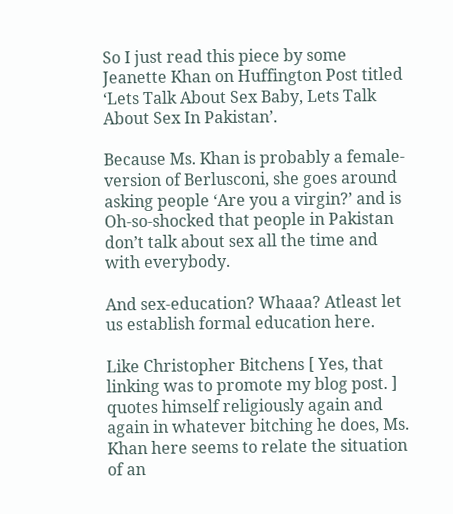So I just read this piece by some Jeanette Khan on Huffington Post titled ‘Lets Talk About Sex Baby, Lets Talk About Sex In Pakistan’.

Because Ms. Khan is probably a female-version of Berlusconi, she goes around asking people ‘Are you a virgin?’ and is Oh-so-shocked that people in Pakistan don’t talk about sex all the time and with everybody.

And sex-education? Whaaa? Atleast let us establish formal education here.

Like Christopher Bitchens [ Yes, that linking was to promote my blog post. ] quotes himself religiously again and again in whatever bitching he does, Ms. Khan here seems to relate the situation of an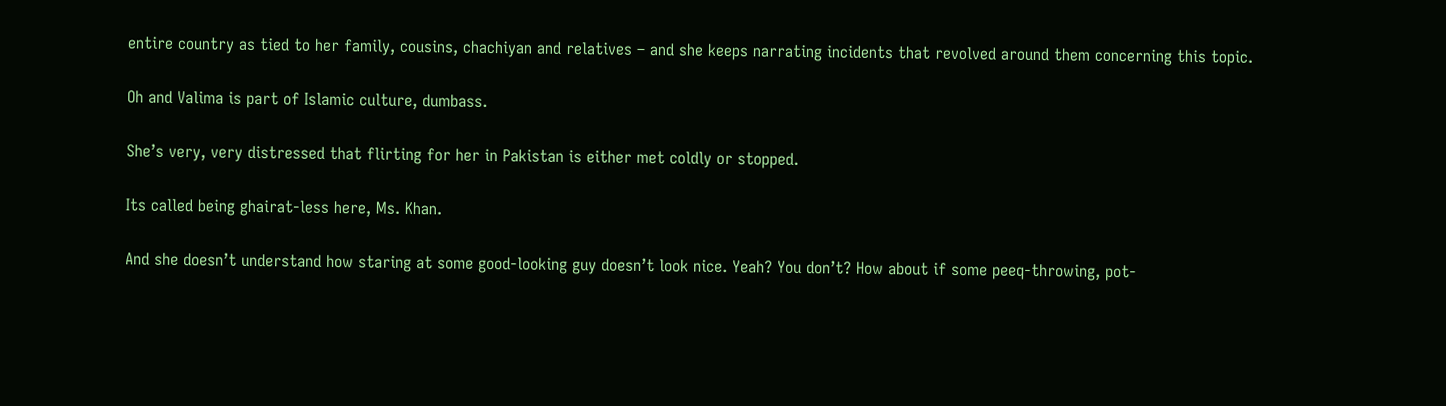entire country as tied to her family, cousins, chachiyan and relatives – and she keeps narrating incidents that revolved around them concerning this topic.

Oh and Valima is part of Islamic culture, dumbass.

She’s very, very distressed that flirting for her in Pakistan is either met coldly or stopped.

Its called being ghairat-less here, Ms. Khan.

And she doesn’t understand how staring at some good-looking guy doesn’t look nice. Yeah? You don’t? How about if some peeq-throwing, pot-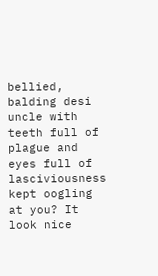bellied, balding desi uncle with teeth full of plague and eyes full of lasciviousness kept oogling at you? It look nice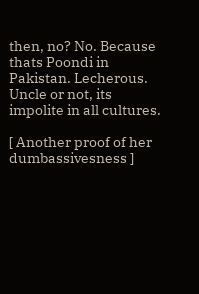then, no? No. Because thats Poondi in Pakistan. Lecherous. Uncle or not, its impolite in all cultures.

[ Another proof of her dumbassivesness ]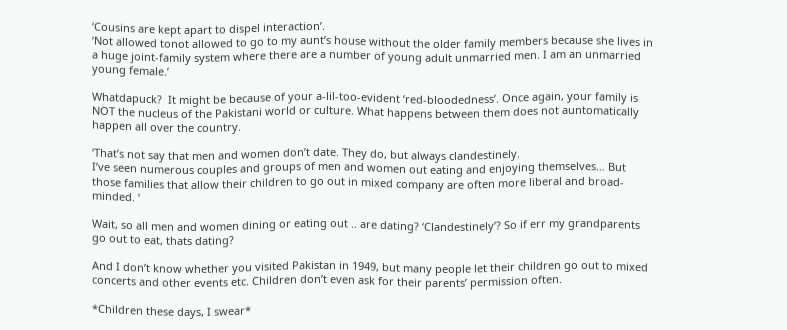‘Cousins are kept apart to dispel interaction’.
‘Not allowed tonot allowed to go to my aunt’s house without the older family members because she lives in a huge joint-family system where there are a number of young adult unmarried men. I am an unmarried young female.’

Whatdapuck?  It might be because of your a-lil-too-evident ‘red-bloodedness’. Once again, your family is NOT the nucleus of the Pakistani world or culture. What happens between them does not auntomatically happen all over the country.

‘That’s not say that men and women don’t date. They do, but always clandestinely.
I’ve seen numerous couples and groups of men and women out eating and enjoying themselves… But those families that allow their children to go out in mixed company are often more liberal and broad-minded. ‘

Wait, so all men and women dining or eating out .. are dating? ‘Clandestinely’? So if err my grandparents go out to eat, thats dating?

And I don’t know whether you visited Pakistan in 1949, but many people let their children go out to mixed concerts and other events etc. Children don’t even ask for their parents’ permission often.

*Children these days, I swear*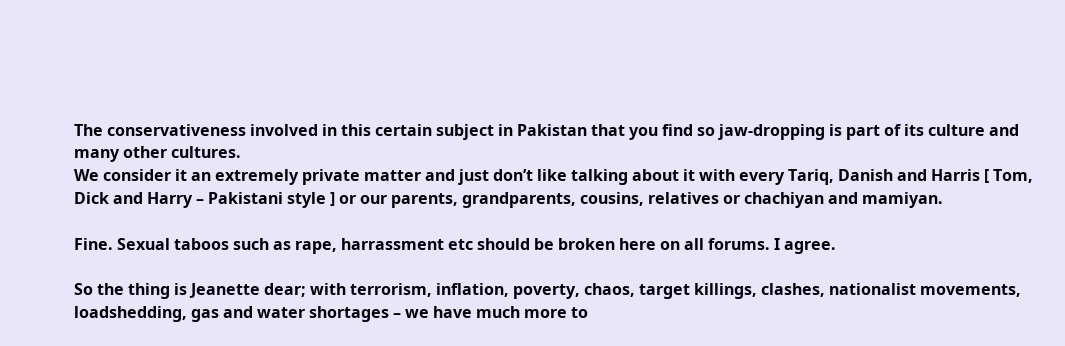The conservativeness involved in this certain subject in Pakistan that you find so jaw-dropping is part of its culture and many other cultures.
We consider it an extremely private matter and just don’t like talking about it with every Tariq, Danish and Harris [ Tom, Dick and Harry – Pakistani style ] or our parents, grandparents, cousins, relatives or chachiyan and mamiyan.

Fine. Sexual taboos such as rape, harrassment etc should be broken here on all forums. I agree.

So the thing is Jeanette dear; with terrorism, inflation, poverty, chaos, target killings, clashes, nationalist movements, loadshedding, gas and water shortages – we have much more to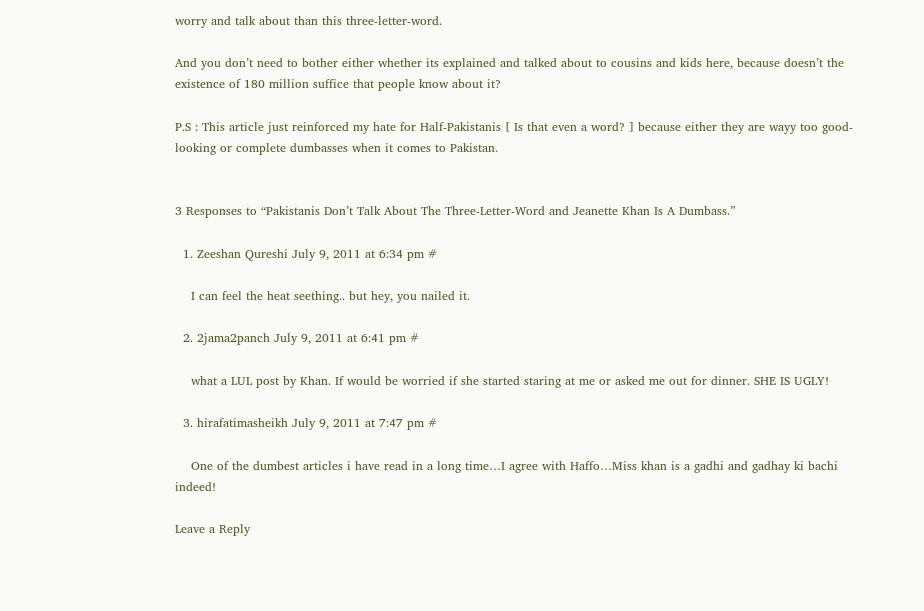worry and talk about than this three-letter-word.

And you don’t need to bother either whether its explained and talked about to cousins and kids here, because doesn’t the existence of 180 million suffice that people know about it?

P.S : This article just reinforced my hate for Half-Pakistanis [ Is that even a word? ] because either they are wayy too good-looking or complete dumbasses when it comes to Pakistan.


3 Responses to “Pakistanis Don’t Talk About The Three-Letter-Word and Jeanette Khan Is A Dumbass.”

  1. Zeeshan Qureshi July 9, 2011 at 6:34 pm #

    I can feel the heat seething.. but hey, you nailed it.

  2. 2jama2panch July 9, 2011 at 6:41 pm #

    what a LUL post by Khan. If would be worried if she started staring at me or asked me out for dinner. SHE IS UGLY!

  3. hirafatimasheikh July 9, 2011 at 7:47 pm #

    One of the dumbest articles i have read in a long time…I agree with Haffo…Miss khan is a gadhi and gadhay ki bachi indeed!

Leave a Reply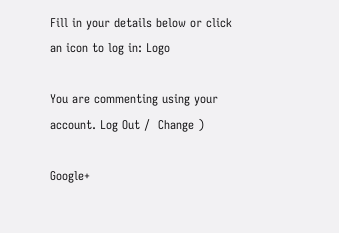Fill in your details below or click an icon to log in: Logo

You are commenting using your account. Log Out /  Change )

Google+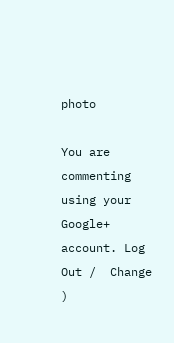photo

You are commenting using your Google+ account. Log Out /  Change )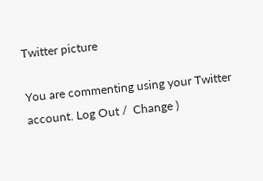Twitter picture

You are commenting using your Twitter account. Log Out /  Change )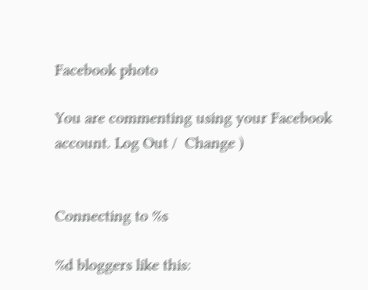Facebook photo

You are commenting using your Facebook account. Log Out /  Change )


Connecting to %s

%d bloggers like this: